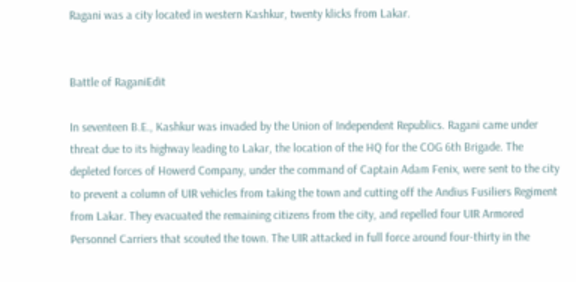Ragani was a city located in western Kashkur, twenty klicks from Lakar.


Battle of RaganiEdit

In seventeen B.E., Kashkur was invaded by the Union of Independent Republics. Ragani came under threat due to its highway leading to Lakar, the location of the HQ for the COG 6th Brigade. The depleted forces of Howerd Company, under the command of Captain Adam Fenix, were sent to the city to prevent a column of UIR vehicles from taking the town and cutting off the Andius Fusiliers Regiment from Lakar. They evacuated the remaining citizens from the city, and repelled four UIR Armored Personnel Carriers that scouted the town. The UIR attacked in full force around four-thirty in the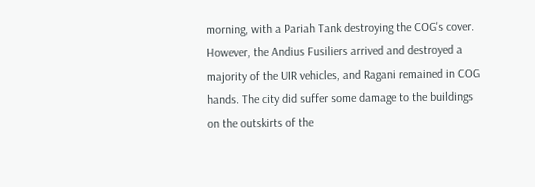morning, with a Pariah Tank destroying the COG's cover. However, the Andius Fusiliers arrived and destroyed a majority of the UIR vehicles, and Ragani remained in COG hands. The city did suffer some damage to the buildings on the outskirts of the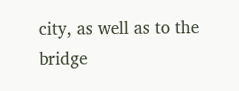city, as well as to the bridge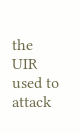the UIR used to attack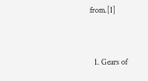from.[1]


  1. Gears of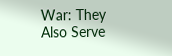War: They Also Serve